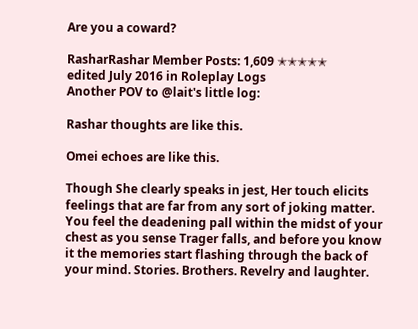Are you a coward?

RasharRashar Member Posts: 1,609 ✭✭✭✭✭
edited July 2016 in Roleplay Logs
Another POV to @lait's little log:

Rashar thoughts are like this.

Omei echoes are like this.

Though She clearly speaks in jest, Her touch elicits feelings that are far from any sort of joking matter. You feel the deadening pall within the midst of your chest as you sense Trager falls, and before you know it the memories start flashing through the back of your mind. Stories. Brothers. Revelry and laughter.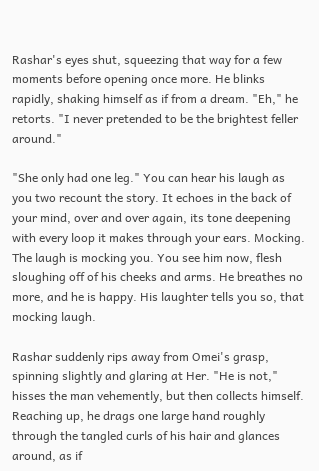Rashar's eyes shut, squeezing that way for a few moments before opening once more. He blinks rapidly, shaking himself as if from a dream. "Eh," he retorts. "I never pretended to be the brightest feller around."

"She only had one leg." You can hear his laugh as you two recount the story. It echoes in the back of your mind, over and over again, its tone deepening with every loop it makes through your ears. Mocking. The laugh is mocking you. You see him now, flesh sloughing off of his cheeks and arms. He breathes no more, and he is happy. His laughter tells you so, that mocking laugh.

Rashar suddenly rips away from Omei's grasp, spinning slightly and glaring at Her. "He is not," hisses the man vehemently, but then collects himself. Reaching up, he drags one large hand roughly through the tangled curls of his hair and glances around, as if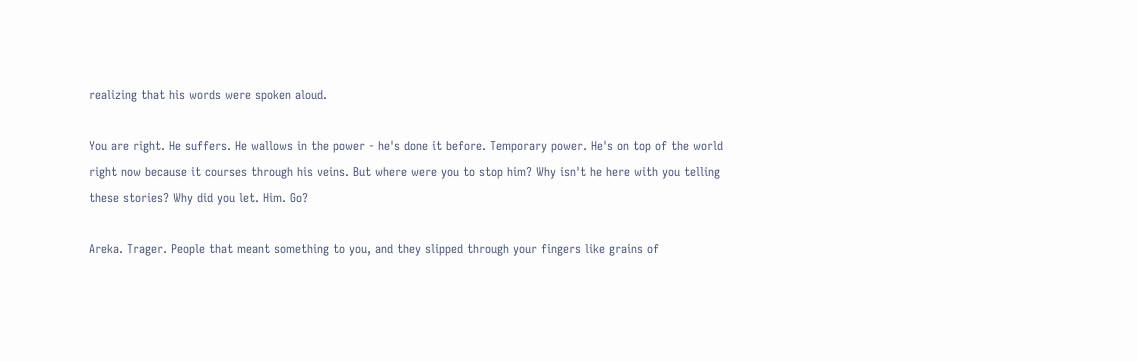realizing that his words were spoken aloud.

You are right. He suffers. He wallows in the power - he's done it before. Temporary power. He's on top of the world right now because it courses through his veins. But where were you to stop him? Why isn't he here with you telling these stories? Why did you let. Him. Go?

Areka. Trager. People that meant something to you, and they slipped through your fingers like grains of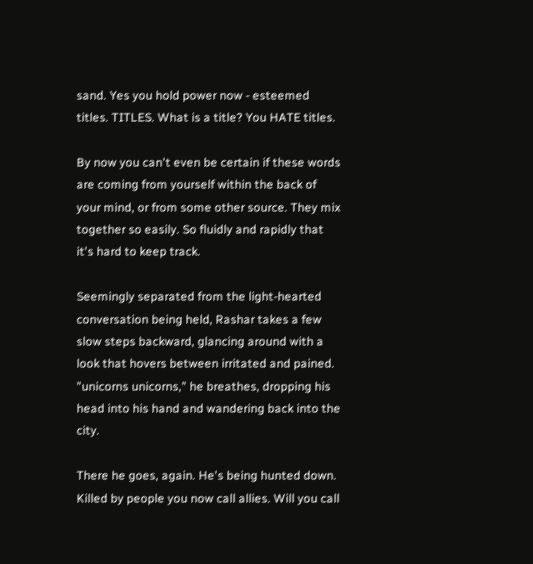sand. Yes you hold power now - esteemed titles. TITLES. What is a title? You HATE titles.

By now you can't even be certain if these words are coming from yourself within the back of your mind, or from some other source. They mix together so easily. So fluidly and rapidly that it's hard to keep track.

Seemingly separated from the light-hearted conversation being held, Rashar takes a few slow steps backward, glancing around with a look that hovers between irritated and pained. "unicorns unicorns," he breathes, dropping his head into his hand and wandering back into the city.

There he goes, again. He's being hunted down. Killed by people you now call allies. Will you call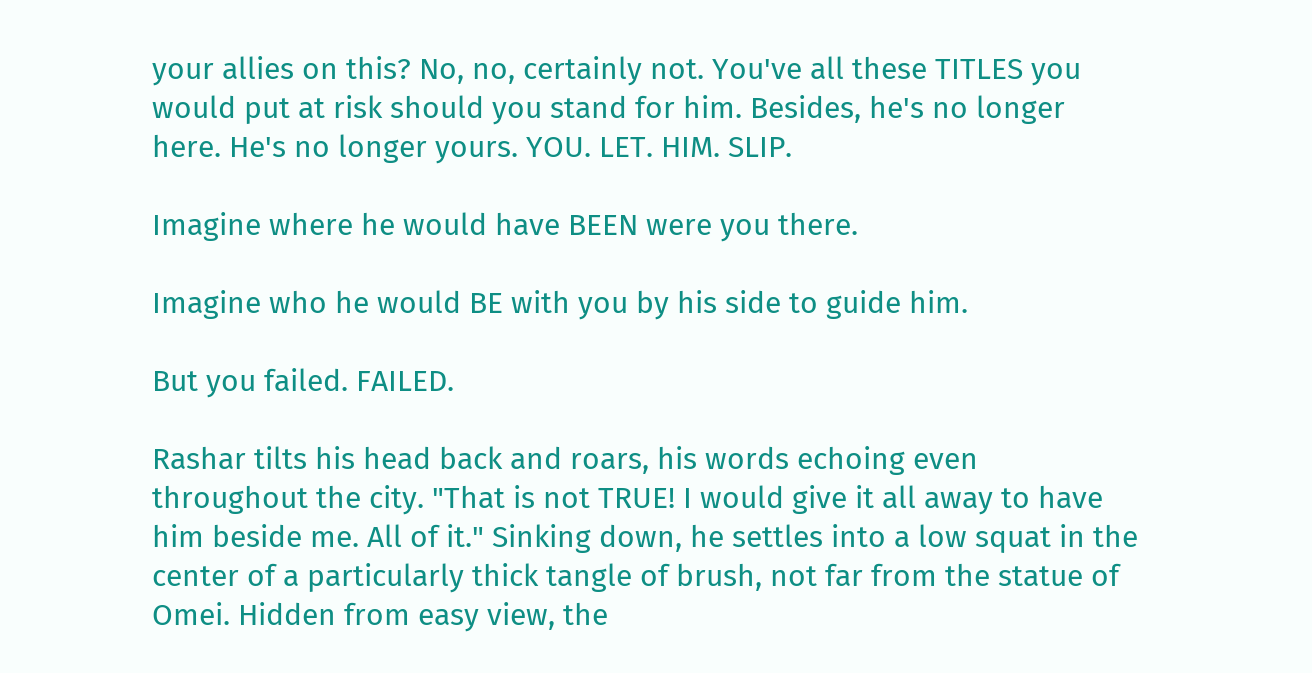your allies on this? No, no, certainly not. You've all these TITLES you would put at risk should you stand for him. Besides, he's no longer here. He's no longer yours. YOU. LET. HIM. SLIP.

Imagine where he would have BEEN were you there.

Imagine who he would BE with you by his side to guide him.

But you failed. FAILED.

Rashar tilts his head back and roars, his words echoing even throughout the city. "That is not TRUE! I would give it all away to have him beside me. All of it." Sinking down, he settles into a low squat in the center of a particularly thick tangle of brush, not far from the statue of Omei. Hidden from easy view, the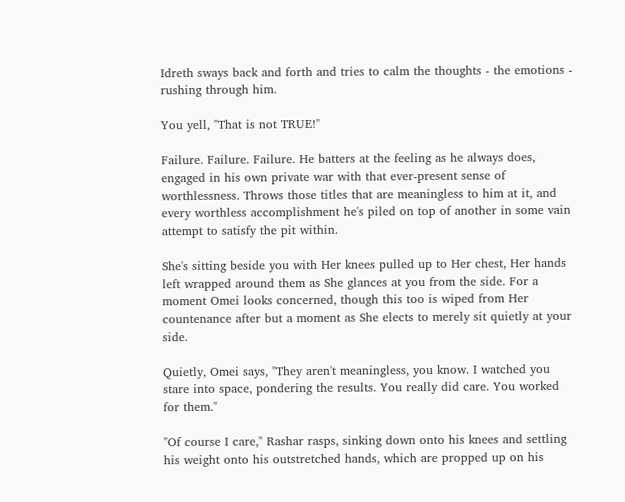Idreth sways back and forth and tries to calm the thoughts - the emotions - rushing through him.

You yell, "That is not TRUE!"

Failure. Failure. Failure. He batters at the feeling as he always does, engaged in his own private war with that ever-present sense of worthlessness. Throws those titles that are meaningless to him at it, and every worthless accomplishment he's piled on top of another in some vain attempt to satisfy the pit within.

She's sitting beside you with Her knees pulled up to Her chest, Her hands left wrapped around them as She glances at you from the side. For a moment Omei looks concerned, though this too is wiped from Her countenance after but a moment as She elects to merely sit quietly at your side.

Quietly, Omei says, "They aren't meaningless, you know. I watched you stare into space, pondering the results. You really did care. You worked for them."

"Of course I care," Rashar rasps, sinking down onto his knees and settling his weight onto his outstretched hands, which are propped up on his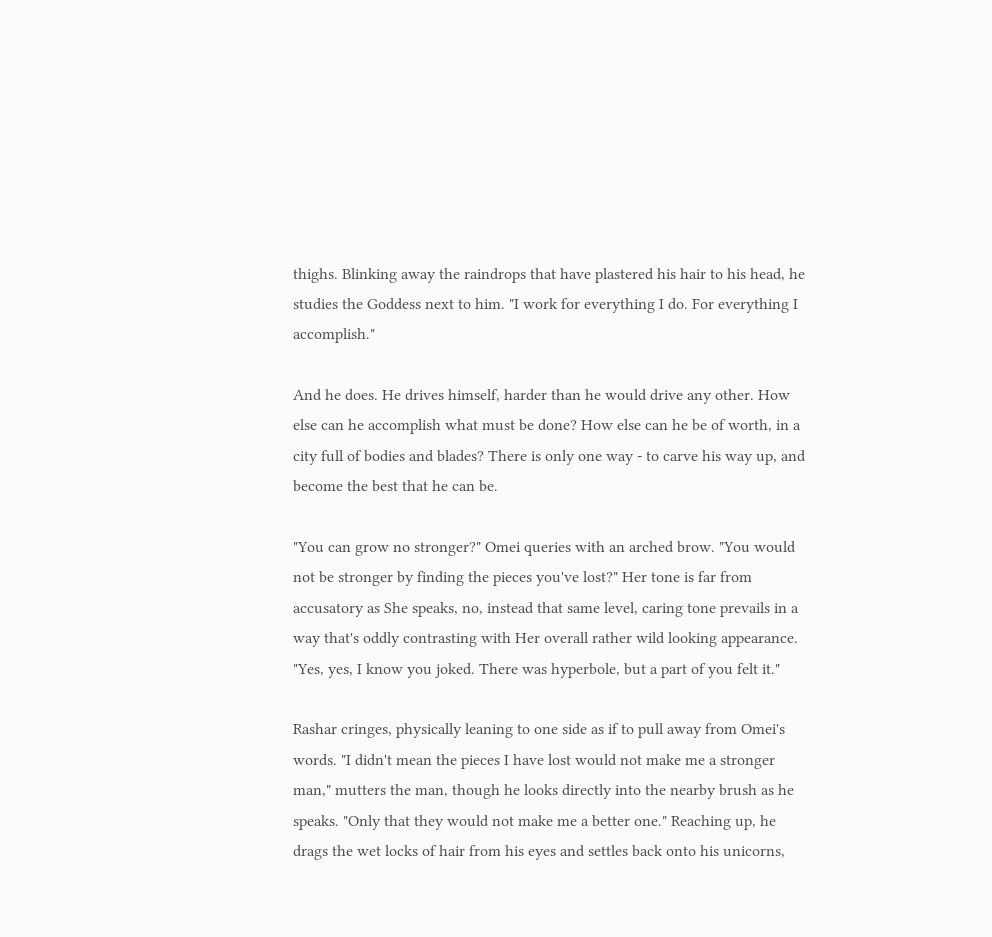thighs. Blinking away the raindrops that have plastered his hair to his head, he studies the Goddess next to him. "I work for everything I do. For everything I accomplish."

And he does. He drives himself, harder than he would drive any other. How else can he accomplish what must be done? How else can he be of worth, in a city full of bodies and blades? There is only one way - to carve his way up, and become the best that he can be.

"You can grow no stronger?" Omei queries with an arched brow. "You would not be stronger by finding the pieces you've lost?" Her tone is far from accusatory as She speaks, no, instead that same level, caring tone prevails in a way that's oddly contrasting with Her overall rather wild looking appearance. "Yes, yes, I know you joked. There was hyperbole, but a part of you felt it."

Rashar cringes, physically leaning to one side as if to pull away from Omei's words. "I didn't mean the pieces I have lost would not make me a stronger man," mutters the man, though he looks directly into the nearby brush as he speaks. "Only that they would not make me a better one." Reaching up, he drags the wet locks of hair from his eyes and settles back onto his unicorns,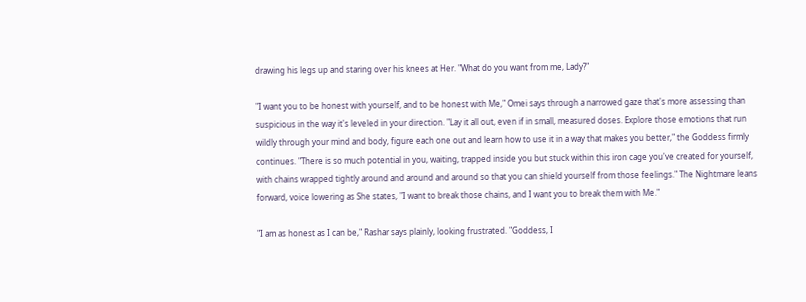drawing his legs up and staring over his knees at Her. "What do you want from me, Lady?"

"I want you to be honest with yourself, and to be honest with Me," Omei says through a narrowed gaze that's more assessing than suspicious in the way it's leveled in your direction. "Lay it all out, even if in small, measured doses. Explore those emotions that run wildly through your mind and body, figure each one out and learn how to use it in a way that makes you better," the Goddess firmly continues. "There is so much potential in you, waiting, trapped inside you but stuck within this iron cage you've created for yourself, with chains wrapped tightly around and around and around so that you can shield yourself from those feelings." The Nightmare leans forward, voice lowering as She states, "I want to break those chains, and I want you to break them with Me."

"I am as honest as I can be," Rashar says plainly, looking frustrated. "Goddess, I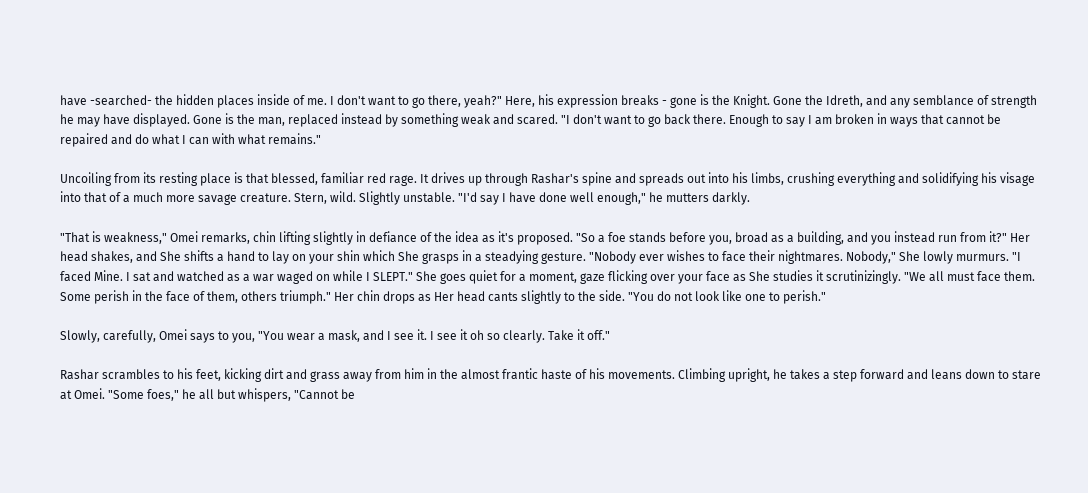have -searched- the hidden places inside of me. I don't want to go there, yeah?" Here, his expression breaks - gone is the Knight. Gone the Idreth, and any semblance of strength he may have displayed. Gone is the man, replaced instead by something weak and scared. "I don't want to go back there. Enough to say I am broken in ways that cannot be repaired and do what I can with what remains."

Uncoiling from its resting place is that blessed, familiar red rage. It drives up through Rashar's spine and spreads out into his limbs, crushing everything and solidifying his visage into that of a much more savage creature. Stern, wild. Slightly unstable. "I'd say I have done well enough," he mutters darkly.

"That is weakness," Omei remarks, chin lifting slightly in defiance of the idea as it's proposed. "So a foe stands before you, broad as a building, and you instead run from it?" Her head shakes, and She shifts a hand to lay on your shin which She grasps in a steadying gesture. "Nobody ever wishes to face their nightmares. Nobody," She lowly murmurs. "I faced Mine. I sat and watched as a war waged on while I SLEPT." She goes quiet for a moment, gaze flicking over your face as She studies it scrutinizingly. "We all must face them. Some perish in the face of them, others triumph." Her chin drops as Her head cants slightly to the side. "You do not look like one to perish."

Slowly, carefully, Omei says to you, "You wear a mask, and I see it. I see it oh so clearly. Take it off."

Rashar scrambles to his feet, kicking dirt and grass away from him in the almost frantic haste of his movements. Climbing upright, he takes a step forward and leans down to stare at Omei. "Some foes," he all but whispers, "Cannot be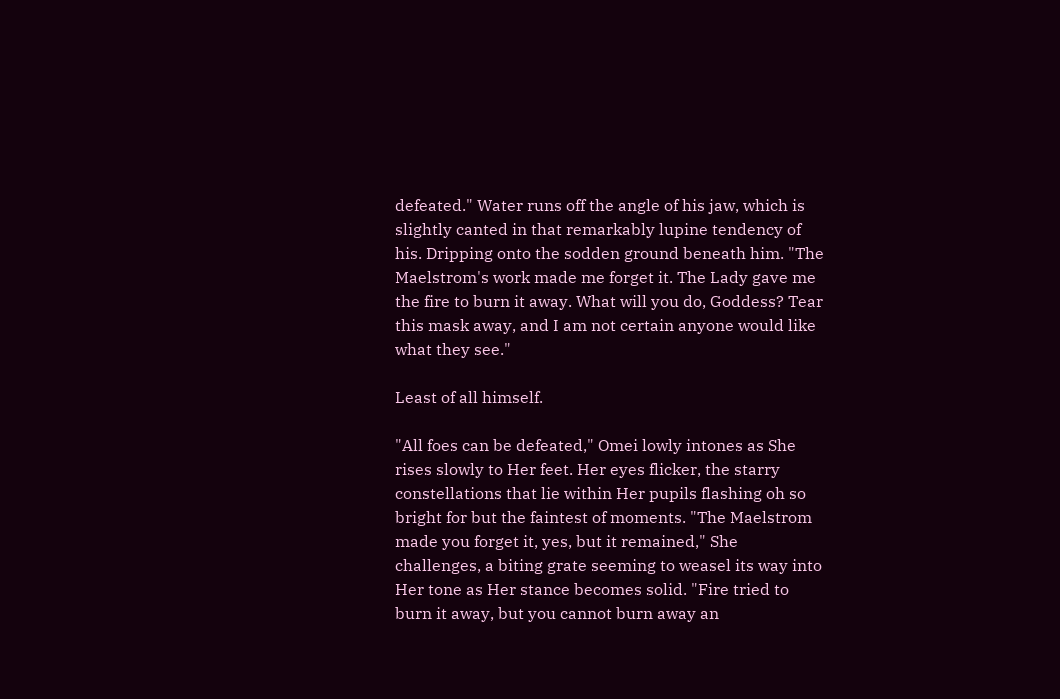defeated." Water runs off the angle of his jaw, which is slightly canted in that remarkably lupine tendency of his. Dripping onto the sodden ground beneath him. "The Maelstrom's work made me forget it. The Lady gave me the fire to burn it away. What will you do, Goddess? Tear this mask away, and I am not certain anyone would like what they see."

Least of all himself.

"All foes can be defeated," Omei lowly intones as She rises slowly to Her feet. Her eyes flicker, the starry constellations that lie within Her pupils flashing oh so bright for but the faintest of moments. "The Maelstrom made you forget it, yes, but it remained," She challenges, a biting grate seeming to weasel its way into Her tone as Her stance becomes solid. "Fire tried to burn it away, but you cannot burn away an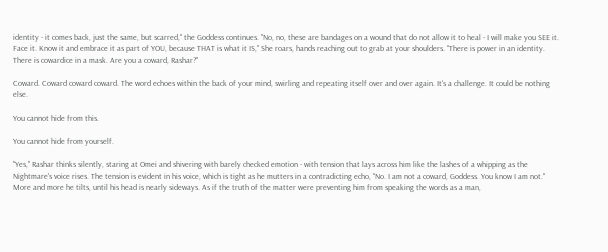identity - it comes back, just the same, but scarred," the Goddess continues. "No, no, these are bandages on a wound that do not allow it to heal - I will make you SEE it. Face it. Know it and embrace it as part of YOU, because THAT is what it IS," She roars, hands reaching out to grab at your shoulders. "There is power in an identity. There is cowardice in a mask. Are you a coward, Rashar?"

Coward. Coward coward coward. The word echoes within the back of your mind, swirling and repeating itself over and over again. It's a challenge. It could be nothing else.

You cannot hide from this.

You cannot hide from yourself.

"Yes," Rashar thinks silently, staring at Omei and shivering with barely checked emotion - with tension that lays across him like the lashes of a whipping as the Nightmare's voice rises. The tension is evident in his voice, which is tight as he mutters in a contradicting echo, "No. I am not a coward, Goddess. You know I am not." More and more he tilts, until his head is nearly sideways. As if the truth of the matter were preventing him from speaking the words as a man,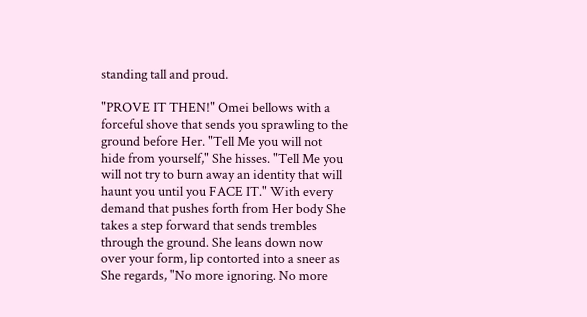standing tall and proud.

"PROVE IT THEN!" Omei bellows with a forceful shove that sends you sprawling to the ground before Her. "Tell Me you will not hide from yourself," She hisses. "Tell Me you will not try to burn away an identity that will haunt you until you FACE IT." With every demand that pushes forth from Her body She takes a step forward that sends trembles through the ground. She leans down now over your form, lip contorted into a sneer as She regards, "No more ignoring. No more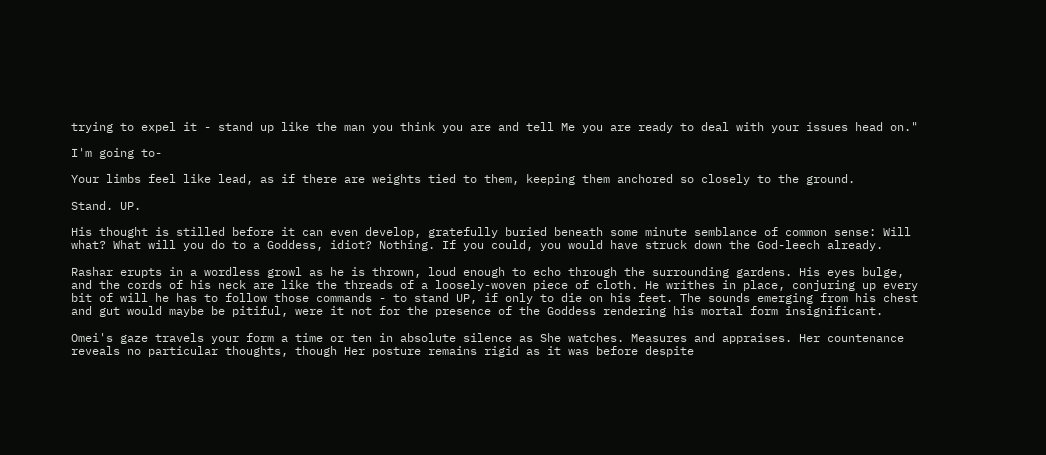trying to expel it - stand up like the man you think you are and tell Me you are ready to deal with your issues head on."

I'm going to-

Your limbs feel like lead, as if there are weights tied to them, keeping them anchored so closely to the ground.

Stand. UP.

His thought is stilled before it can even develop, gratefully buried beneath some minute semblance of common sense: Will what? What will you do to a Goddess, idiot? Nothing. If you could, you would have struck down the God-leech already.

Rashar erupts in a wordless growl as he is thrown, loud enough to echo through the surrounding gardens. His eyes bulge, and the cords of his neck are like the threads of a loosely-woven piece of cloth. He writhes in place, conjuring up every bit of will he has to follow those commands - to stand UP, if only to die on his feet. The sounds emerging from his chest and gut would maybe be pitiful, were it not for the presence of the Goddess rendering his mortal form insignificant.

Omei's gaze travels your form a time or ten in absolute silence as She watches. Measures and appraises. Her countenance reveals no particular thoughts, though Her posture remains rigid as it was before despite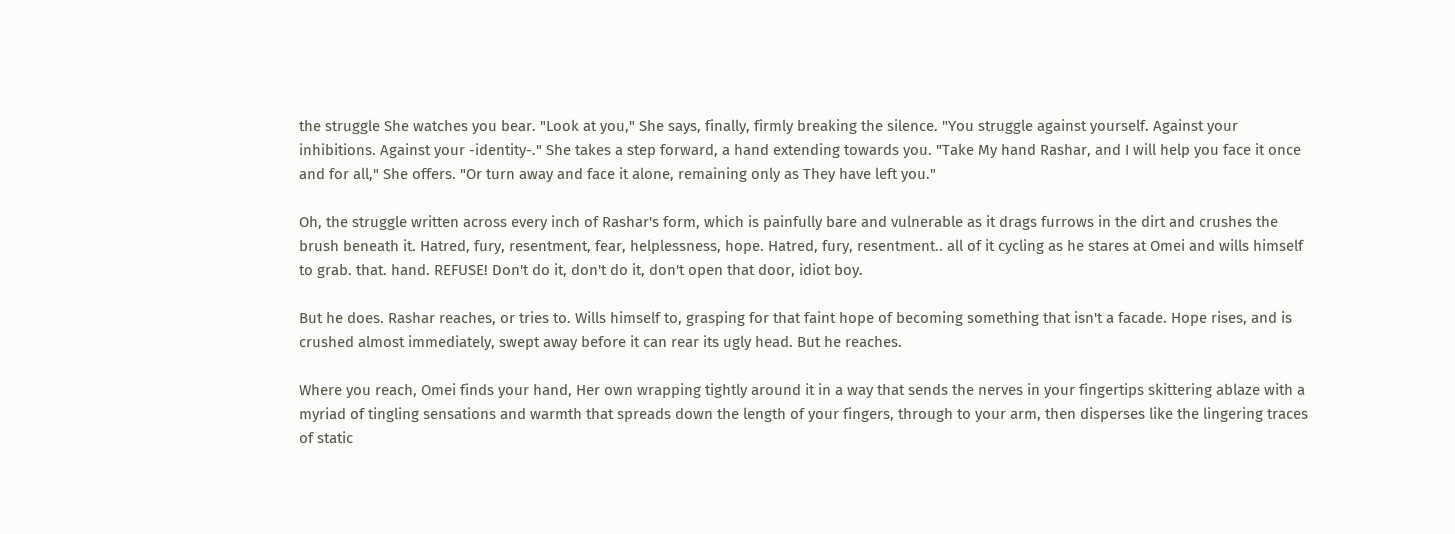the struggle She watches you bear. "Look at you," She says, finally, firmly breaking the silence. "You struggle against yourself. Against your inhibitions. Against your -identity-." She takes a step forward, a hand extending towards you. "Take My hand Rashar, and I will help you face it once and for all," She offers. "Or turn away and face it alone, remaining only as They have left you."

Oh, the struggle written across every inch of Rashar's form, which is painfully bare and vulnerable as it drags furrows in the dirt and crushes the brush beneath it. Hatred, fury, resentment, fear, helplessness, hope. Hatred, fury, resentment.. all of it cycling as he stares at Omei and wills himself to grab. that. hand. REFUSE! Don't do it, don't do it, don't open that door, idiot boy.

But he does. Rashar reaches, or tries to. Wills himself to, grasping for that faint hope of becoming something that isn't a facade. Hope rises, and is crushed almost immediately, swept away before it can rear its ugly head. But he reaches.

Where you reach, Omei finds your hand, Her own wrapping tightly around it in a way that sends the nerves in your fingertips skittering ablaze with a myriad of tingling sensations and warmth that spreads down the length of your fingers, through to your arm, then disperses like the lingering traces of static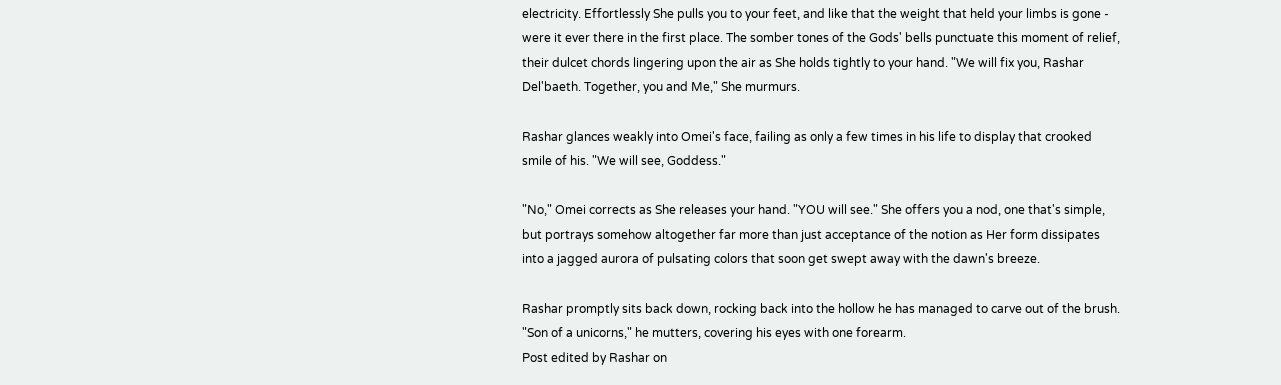electricity. Effortlessly She pulls you to your feet, and like that the weight that held your limbs is gone - were it ever there in the first place. The somber tones of the Gods' bells punctuate this moment of relief, their dulcet chords lingering upon the air as She holds tightly to your hand. "We will fix you, Rashar Del'baeth. Together, you and Me," She murmurs.

Rashar glances weakly into Omei's face, failing as only a few times in his life to display that crooked smile of his. "We will see, Goddess."

"No," Omei corrects as She releases your hand. "YOU will see." She offers you a nod, one that's simple, but portrays somehow altogether far more than just acceptance of the notion as Her form dissipates into a jagged aurora of pulsating colors that soon get swept away with the dawn's breeze.

Rashar promptly sits back down, rocking back into the hollow he has managed to carve out of the brush. "Son of a unicorns," he mutters, covering his eyes with one forearm.
Post edited by Rashar on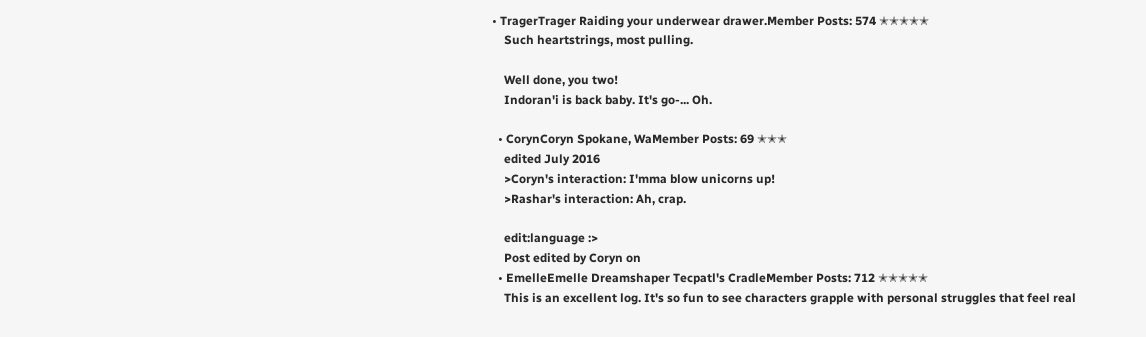• TragerTrager Raiding your underwear drawer.Member Posts: 574 ✭✭✭✭✭
    Such heartstrings, most pulling.

    Well done, you two!
    Indoran'i is back baby. It's go-... Oh.

  • CorynCoryn Spokane, WaMember Posts: 69 ✭✭✭
    edited July 2016
    >Coryn's interaction: I'mma blow unicorns up!
    >Rashar's interaction: Ah, crap.

    edit:language :>
    Post edited by Coryn on
  • EmelleEmelle Dreamshaper Tecpatl's CradleMember Posts: 712 ✭✭✭✭✭
    This is an excellent log. It's so fun to see characters grapple with personal struggles that feel real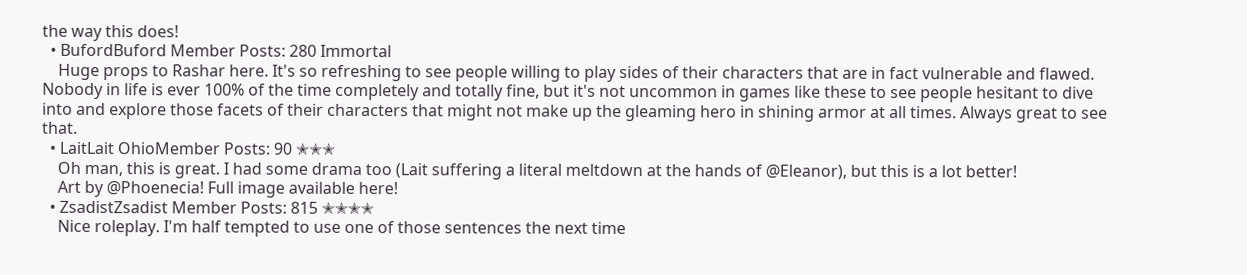the way this does!
  • BufordBuford Member Posts: 280 Immortal
    Huge props to Rashar here. It's so refreshing to see people willing to play sides of their characters that are in fact vulnerable and flawed. Nobody in life is ever 100% of the time completely and totally fine, but it's not uncommon in games like these to see people hesitant to dive into and explore those facets of their characters that might not make up the gleaming hero in shining armor at all times. Always great to see that.
  • LaitLait OhioMember Posts: 90 ✭✭✭
    Oh man, this is great. I had some drama too (Lait suffering a literal meltdown at the hands of @Eleanor), but this is a lot better!
    Art by @Phoenecia! Full image available here!
  • ZsadistZsadist Member Posts: 815 ✭✭✭✭
    Nice roleplay. I'm half tempted to use one of those sentences the next time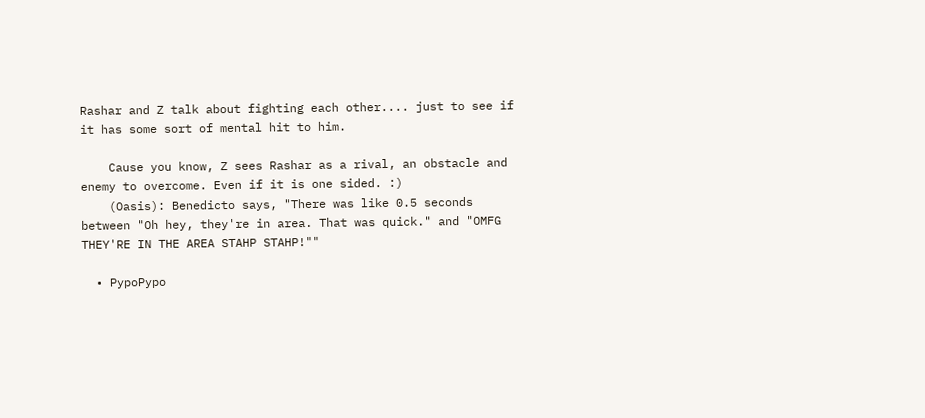Rashar and Z talk about fighting each other.... just to see if it has some sort of mental hit to him.

    Cause you know, Z sees Rashar as a rival, an obstacle and enemy to overcome. Even if it is one sided. :)
    (Oasis): Benedicto says, "There was like 0.5 seconds between "Oh hey, they're in area. That was quick." and "OMFG THEY'RE IN THE AREA STAHP STAHP!""

  • PypoPypo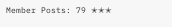Member Posts: 79 ✭✭✭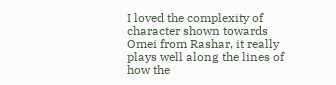I loved the complexity of character shown towards Omei from Rashar, it really plays well along the lines of how the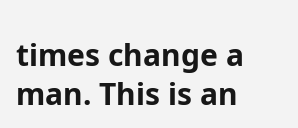times change a man. This is an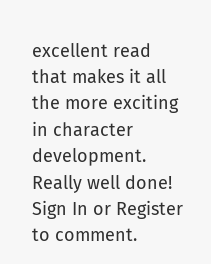excellent read that makes it all the more exciting in character development. Really well done!
Sign In or Register to comment.